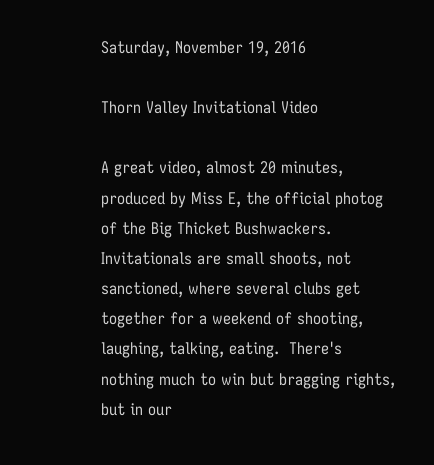Saturday, November 19, 2016

Thorn Valley Invitational Video

A great video, almost 20 minutes, produced by Miss E, the official photog of the Big Thicket Bushwackers.  Invitationals are small shoots, not sanctioned, where several clubs get together for a weekend of shooting, laughing, talking, eating.  There's nothing much to win but bragging rights, but in our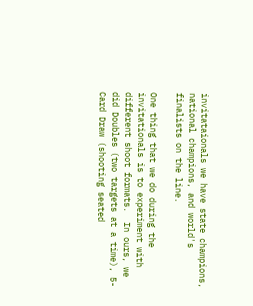invitataionals we have state champions, national champions, and world's finalists on the line.

One thing that we do during the invitationals is to experiment with different shoot formats.  In ours, we did Doubles (two targets at a time), 5-Card Draw (shooting seated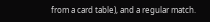from a card table), and a regular match.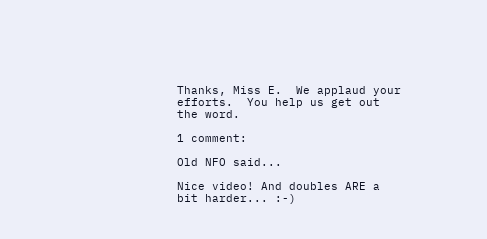Thanks, Miss E.  We applaud your efforts.  You help us get out the word.

1 comment:

Old NFO said...

Nice video! And doubles ARE a bit harder... :-)